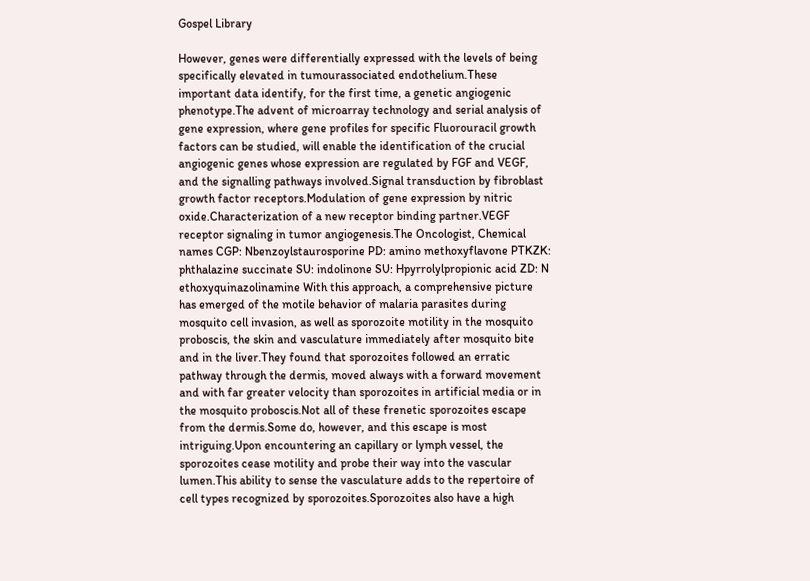Gospel Library

However, genes were differentially expressed with the levels of being specifically elevated in tumourassociated endothelium.These important data identify, for the first time, a genetic angiogenic phenotype.The advent of microarray technology and serial analysis of gene expression, where gene profiles for specific Fluorouracil growth factors can be studied, will enable the identification of the crucial angiogenic genes whose expression are regulated by FGF and VEGF, and the signalling pathways involved.Signal transduction by fibroblast growth factor receptors.Modulation of gene expression by nitric oxide.Characterization of a new receptor binding partner.VEGF receptor signaling in tumor angiogenesis.The Oncologist, Chemical names CGP: Nbenzoylstaurosporine PD: amino methoxyflavone PTKZK: phthalazine succinate SU: indolinone SU: Hpyrrolylpropionic acid ZD: N ethoxyquinazolinamine With this approach, a comprehensive picture has emerged of the motile behavior of malaria parasites during mosquito cell invasion, as well as sporozoite motility in the mosquito proboscis, the skin and vasculature immediately after mosquito bite and in the liver.They found that sporozoites followed an erratic pathway through the dermis, moved always with a forward movement and with far greater velocity than sporozoites in artificial media or in the mosquito proboscis.Not all of these frenetic sporozoites escape from the dermis.Some do, however, and this escape is most intriguing.Upon encountering an capillary or lymph vessel, the sporozoites cease motility and probe their way into the vascular lumen.This ability to sense the vasculature adds to the repertoire of cell types recognized by sporozoites.Sporozoites also have a high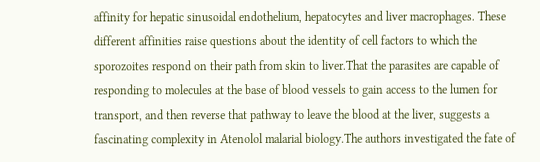affinity for hepatic sinusoidal endothelium, hepatocytes and liver macrophages. These different affinities raise questions about the identity of cell factors to which the sporozoites respond on their path from skin to liver.That the parasites are capable of responding to molecules at the base of blood vessels to gain access to the lumen for transport, and then reverse that pathway to leave the blood at the liver, suggests a fascinating complexity in Atenolol malarial biology.The authors investigated the fate of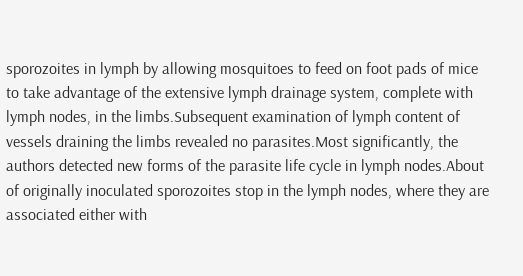sporozoites in lymph by allowing mosquitoes to feed on foot pads of mice to take advantage of the extensive lymph drainage system, complete with lymph nodes, in the limbs.Subsequent examination of lymph content of vessels draining the limbs revealed no parasites.Most significantly, the authors detected new forms of the parasite life cycle in lymph nodes.About of originally inoculated sporozoites stop in the lymph nodes, where they are associated either with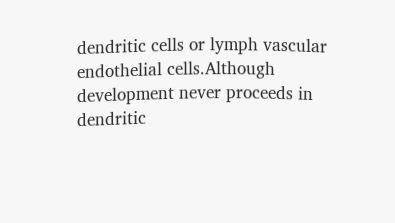dendritic cells or lymph vascular endothelial cells.Although development never proceeds in dendritic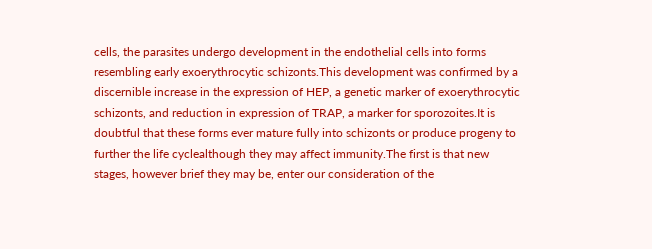cells, the parasites undergo development in the endothelial cells into forms resembling early exoerythrocytic schizonts.This development was confirmed by a discernible increase in the expression of HEP, a genetic marker of exoerythrocytic schizonts, and reduction in expression of TRAP, a marker for sporozoites.It is doubtful that these forms ever mature fully into schizonts or produce progeny to further the life cyclealthough they may affect immunity.The first is that new stages, however brief they may be, enter our consideration of the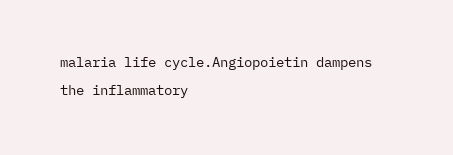malaria life cycle.Angiopoietin dampens the inflammatory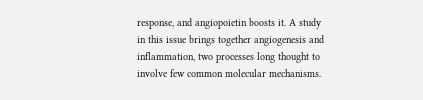response, and angiopoietin boosts it. A study in this issue brings together angiogenesis and inflammation, two processes long thought to involve few common molecular mechanisms.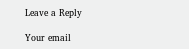Leave a Reply

Your email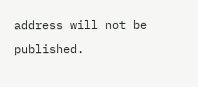address will not be published.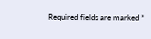Required fields are marked *